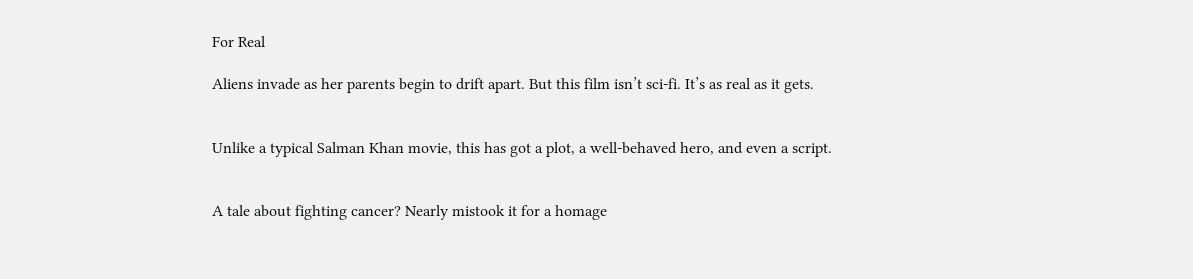For Real

Aliens invade as her parents begin to drift apart. But this film isn’t sci-fi. It’s as real as it gets.


Unlike a typical Salman Khan movie, this has got a plot, a well-behaved hero, and even a script.


A tale about fighting cancer? Nearly mistook it for a homage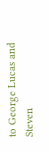to George Lucas and Steven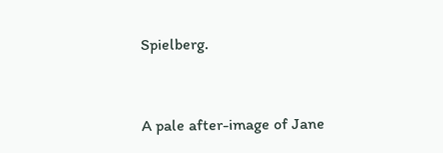Spielberg.


A pale after-image of Jane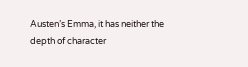Austen’s Emma, it has neither the depth of character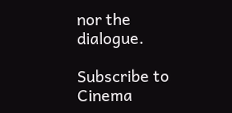nor the dialogue.

Subscribe to Cinema